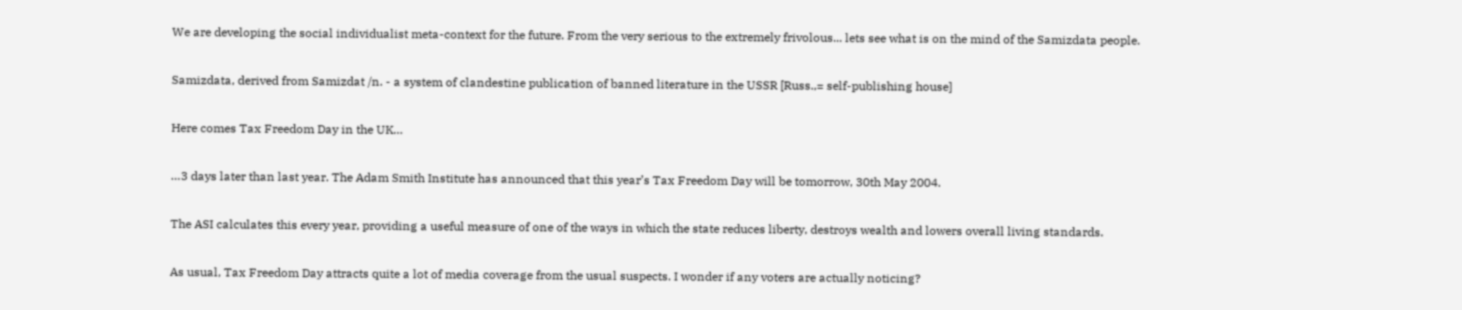We are developing the social individualist meta-context for the future. From the very serious to the extremely frivolous... lets see what is on the mind of the Samizdata people.

Samizdata, derived from Samizdat /n. - a system of clandestine publication of banned literature in the USSR [Russ.,= self-publishing house]

Here comes Tax Freedom Day in the UK…

…3 days later than last year. The Adam Smith Institute has announced that this year’s Tax Freedom Day will be tomorrow, 30th May 2004.

The ASI calculates this every year, providing a useful measure of one of the ways in which the state reduces liberty, destroys wealth and lowers overall living standards.

As usual, Tax Freedom Day attracts quite a lot of media coverage from the usual suspects. I wonder if any voters are actually noticing?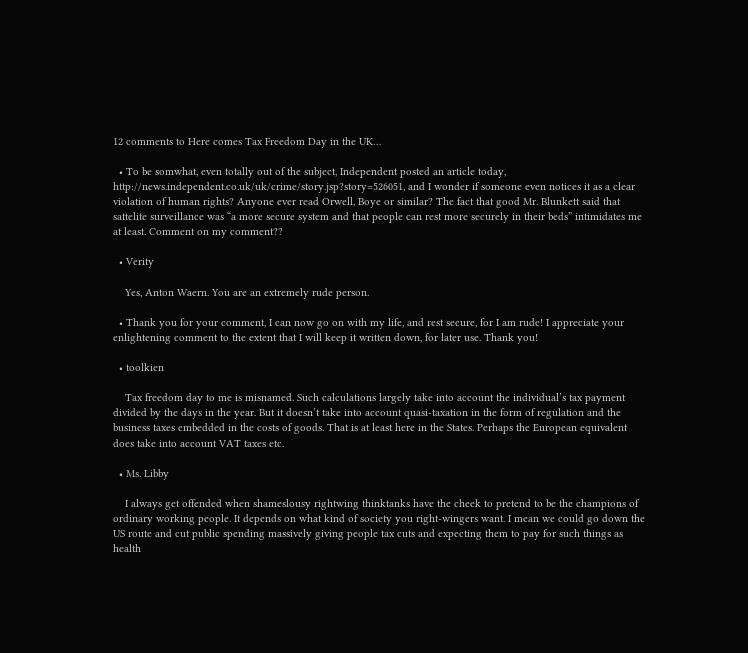12 comments to Here comes Tax Freedom Day in the UK…

  • To be somwhat, even totally out of the subject, Independent posted an article today, http://news.independent.co.uk/uk/crime/story.jsp?story=526051, and I wonder if someone even notices it as a clear violation of human rights? Anyone ever read Orwell, Boye or similar? The fact that good Mr. Blunkett said that sattelite surveillance was “a more secure system and that people can rest more securely in their beds” intimidates me at least. Comment on my comment??

  • Verity

    Yes, Anton Waern. You are an extremely rude person.

  • Thank you for your comment, I can now go on with my life, and rest secure, for I am rude! I appreciate your enlightening comment to the extent that I will keep it written down, for later use. Thank you!

  • toolkien

    Tax freedom day to me is misnamed. Such calculations largely take into account the individual’s tax payment divided by the days in the year. But it doesn’t take into account quasi-taxation in the form of regulation and the business taxes embedded in the costs of goods. That is at least here in the States. Perhaps the European equivalent does take into account VAT taxes etc.

  • Ms. Libby

    I always get offended when shameslousy rightwing thinktanks have the cheek to pretend to be the champions of ordinary working people. It depends on what kind of society you right-wingers want. I mean we could go down the US route and cut public spending massively giving people tax cuts and expecting them to pay for such things as health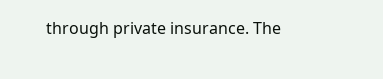through private insurance. The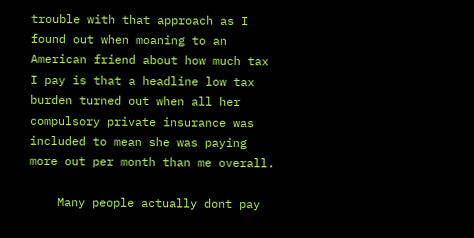trouble with that approach as I found out when moaning to an American friend about how much tax I pay is that a headline low tax burden turned out when all her compulsory private insurance was included to mean she was paying more out per month than me overall.

    Many people actually dont pay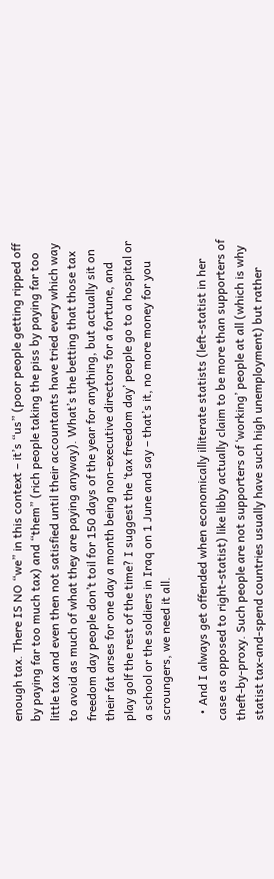enough tax. There IS NO “we” in this context – it’s “us” (poor people getting ripped off by paying far too much tax) and “them” (rich people taking the piss by paying far too little tax and even then not satisfied until their accountants have tried every which way to avoid as much of what they are paying anyway). What’s the betting that those tax freedom day people don’t toil for 150 days of the year for anything, but actually sit on their fat arses for one day a month being non-executive directors for a fortune, and play golf the rest of the time? I suggest the ‘tax freedom day’ people go to a hospital or a school or the soldiers in Iraq on 1 June and say – that’s it, no more money for you scroungers, we need it all.

  • And I always get offended when economically illiterate statists (left-statist in her case as opposed to right-statist) like libby actually claim to be more than supporters of theft-by-proxy. Such people are not supporters of ‘working’ people at all (which is why statist tax-and-spend countries usually have such high unemployment) but rather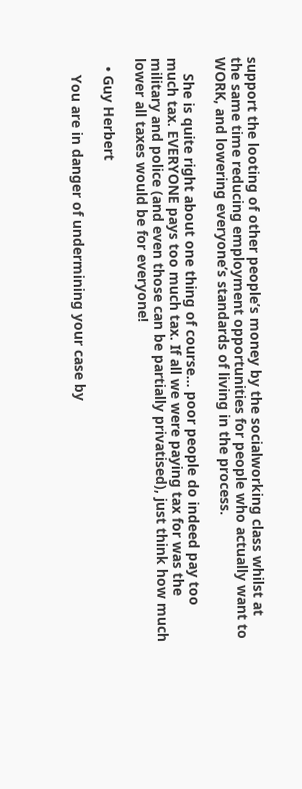support the looting of other people’s money by the socialworking class whilst at the same time reducing employment opportunities for people who actually want to WORK, and lowering everyone’s standards of living in the process.

    She is quite right about one thing of course… poor people do indeed pay too much tax. EVERYONE pays too much tax. If all we were paying tax for was the military and police (and even those can be partially privatised), just think how much lower all taxes would be for everyone!

  • Guy Herbert

    You are in danger of undermining your case by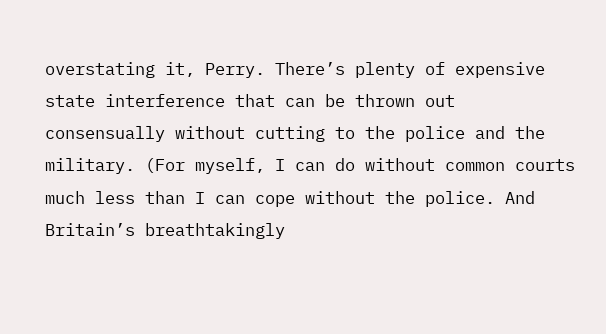overstating it, Perry. There’s plenty of expensive state interference that can be thrown out consensually without cutting to the police and the military. (For myself, I can do without common courts much less than I can cope without the police. And Britain’s breathtakingly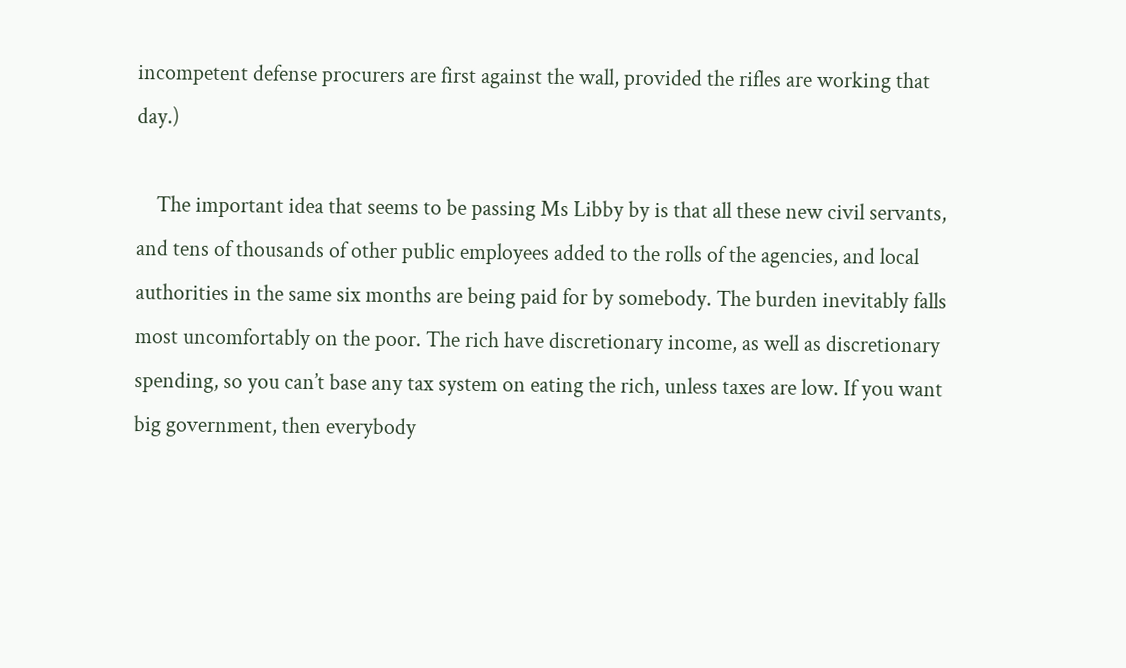incompetent defense procurers are first against the wall, provided the rifles are working that day.)

    The important idea that seems to be passing Ms Libby by is that all these new civil servants, and tens of thousands of other public employees added to the rolls of the agencies, and local authorities in the same six months are being paid for by somebody. The burden inevitably falls most uncomfortably on the poor. The rich have discretionary income, as well as discretionary spending, so you can’t base any tax system on eating the rich, unless taxes are low. If you want big government, then everybody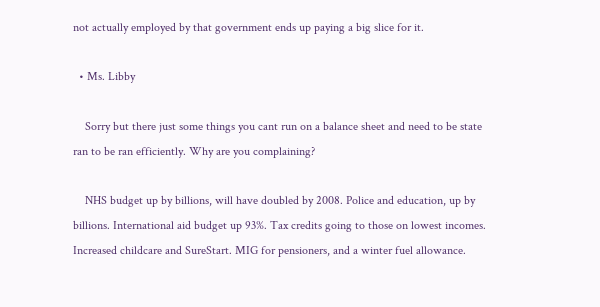not actually employed by that government ends up paying a big slice for it.

  • Ms. Libby

    Sorry but there just some things you cant run on a balance sheet and need to be state ran to be ran efficiently. Why are you complaining?

    NHS budget up by billions, will have doubled by 2008. Police and education, up by billions. International aid budget up 93%. Tax credits going to those on lowest incomes. Increased childcare and SureStart. MIG for pensioners, and a winter fuel allowance.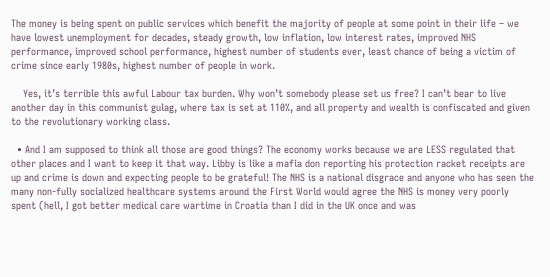The money is being spent on public services which benefit the majority of people at some point in their life – we have lowest unemployment for decades, steady growth, low inflation, low interest rates, improved NHS performance, improved school performance, highest number of students ever, least chance of being a victim of crime since early 1980s, highest number of people in work.

    Yes, it’s terrible this awful Labour tax burden. Why won’t somebody please set us free? I can’t bear to live another day in this communist gulag, where tax is set at 110%, and all property and wealth is confiscated and given to the revolutionary working class.

  • And I am supposed to think all those are good things? The economy works because we are LESS regulated that other places and I want to keep it that way. Libby is like a mafia don reporting his protection racket receipts are up and crime is down and expecting people to be grateful! The NHS is a national disgrace and anyone who has seen the many non-fully socialized healthcare systems around the First World would agree the NHS is money very poorly spent (hell, I got better medical care wartime in Croatia than I did in the UK once and was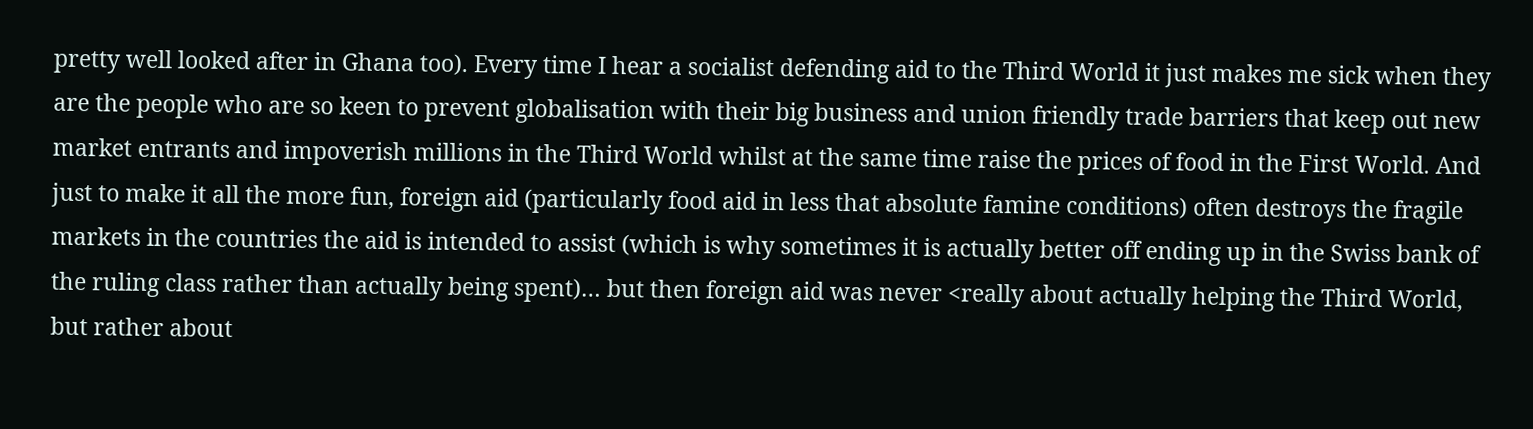pretty well looked after in Ghana too). Every time I hear a socialist defending aid to the Third World it just makes me sick when they are the people who are so keen to prevent globalisation with their big business and union friendly trade barriers that keep out new market entrants and impoverish millions in the Third World whilst at the same time raise the prices of food in the First World. And just to make it all the more fun, foreign aid (particularly food aid in less that absolute famine conditions) often destroys the fragile markets in the countries the aid is intended to assist (which is why sometimes it is actually better off ending up in the Swiss bank of the ruling class rather than actually being spent)… but then foreign aid was never <really about actually helping the Third World, but rather about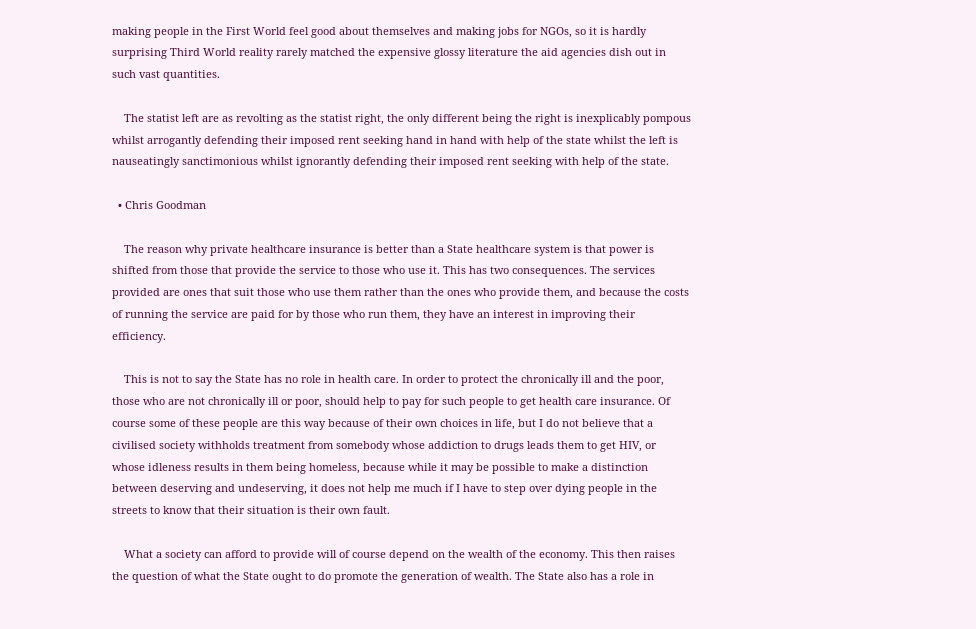making people in the First World feel good about themselves and making jobs for NGOs, so it is hardly surprising Third World reality rarely matched the expensive glossy literature the aid agencies dish out in such vast quantities.

    The statist left are as revolting as the statist right, the only different being the right is inexplicably pompous whilst arrogantly defending their imposed rent seeking hand in hand with help of the state whilst the left is nauseatingly sanctimonious whilst ignorantly defending their imposed rent seeking with help of the state.

  • Chris Goodman

    The reason why private healthcare insurance is better than a State healthcare system is that power is shifted from those that provide the service to those who use it. This has two consequences. The services provided are ones that suit those who use them rather than the ones who provide them, and because the costs of running the service are paid for by those who run them, they have an interest in improving their efficiency.

    This is not to say the State has no role in health care. In order to protect the chronically ill and the poor, those who are not chronically ill or poor, should help to pay for such people to get health care insurance. Of course some of these people are this way because of their own choices in life, but I do not believe that a civilised society withholds treatment from somebody whose addiction to drugs leads them to get HIV, or whose idleness results in them being homeless, because while it may be possible to make a distinction between deserving and undeserving, it does not help me much if I have to step over dying people in the streets to know that their situation is their own fault.

    What a society can afford to provide will of course depend on the wealth of the economy. This then raises the question of what the State ought to do promote the generation of wealth. The State also has a role in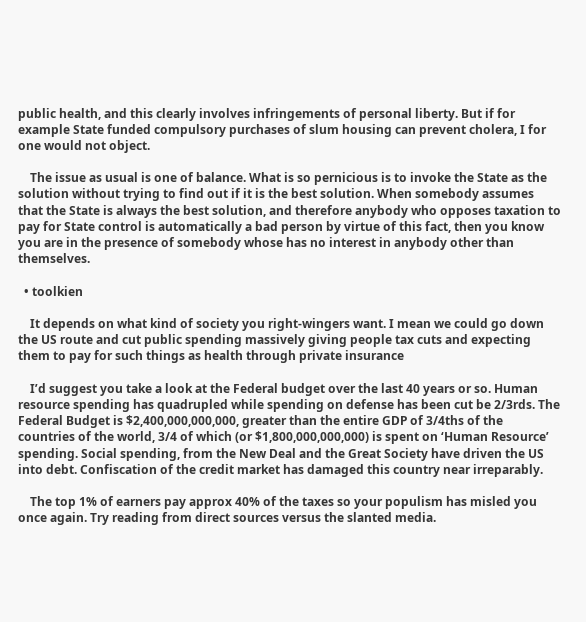public health, and this clearly involves infringements of personal liberty. But if for example State funded compulsory purchases of slum housing can prevent cholera, I for one would not object.

    The issue as usual is one of balance. What is so pernicious is to invoke the State as the solution without trying to find out if it is the best solution. When somebody assumes that the State is always the best solution, and therefore anybody who opposes taxation to pay for State control is automatically a bad person by virtue of this fact, then you know you are in the presence of somebody whose has no interest in anybody other than themselves.

  • toolkien

    It depends on what kind of society you right-wingers want. I mean we could go down the US route and cut public spending massively giving people tax cuts and expecting them to pay for such things as health through private insurance

    I’d suggest you take a look at the Federal budget over the last 40 years or so. Human resource spending has quadrupled while spending on defense has been cut be 2/3rds. The Federal Budget is $2,400,000,000,000, greater than the entire GDP of 3/4ths of the countries of the world, 3/4 of which (or $1,800,000,000,000) is spent on ‘Human Resource’ spending. Social spending, from the New Deal and the Great Society have driven the US into debt. Confiscation of the credit market has damaged this country near irreparably.

    The top 1% of earners pay approx 40% of the taxes so your populism has misled you once again. Try reading from direct sources versus the slanted media.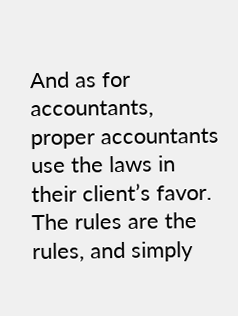And as for accountants, proper accountants use the laws in their client’s favor. The rules are the rules, and simply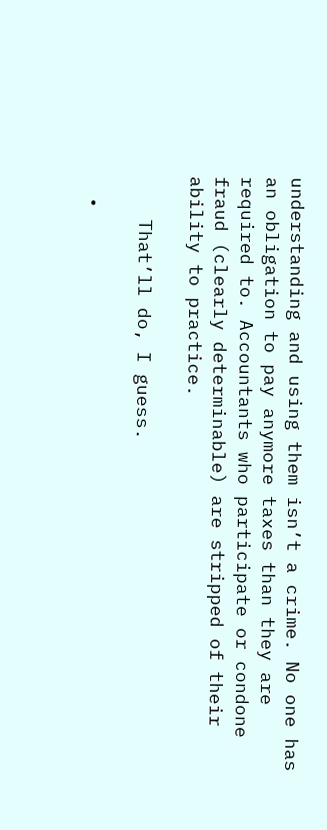understanding and using them isn’t a crime. No one has an obligation to pay anymore taxes than they are required to. Accountants who participate or condone fraud (clearly determinable) are stripped of their ability to practice.

    That’ll do, I guess.

  •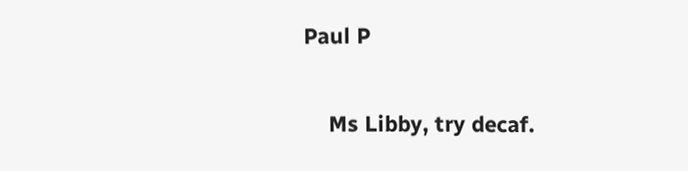Paul P

    Ms Libby, try decaf.